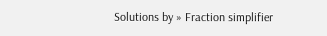Solutions by » Fraction simplifier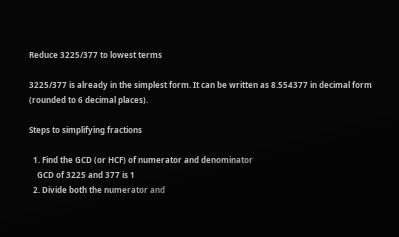Reduce 3225/377 to lowest terms

3225/377 is already in the simplest form. It can be written as 8.554377 in decimal form (rounded to 6 decimal places).

Steps to simplifying fractions

  1. Find the GCD (or HCF) of numerator and denominator
    GCD of 3225 and 377 is 1
  2. Divide both the numerator and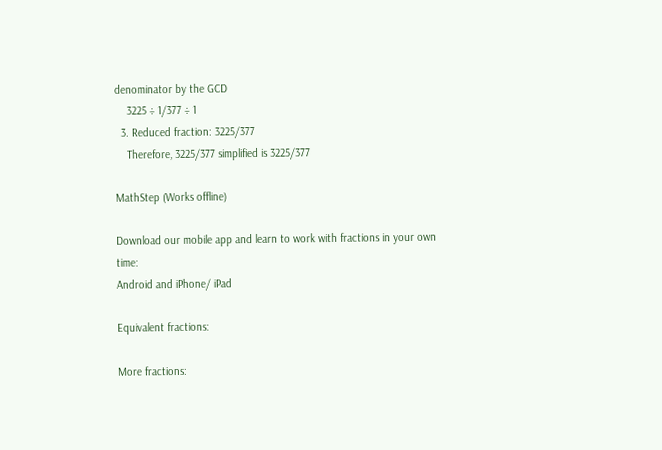denominator by the GCD
    3225 ÷ 1/377 ÷ 1
  3. Reduced fraction: 3225/377
    Therefore, 3225/377 simplified is 3225/377

MathStep (Works offline)

Download our mobile app and learn to work with fractions in your own time:
Android and iPhone/ iPad

Equivalent fractions:

More fractions: